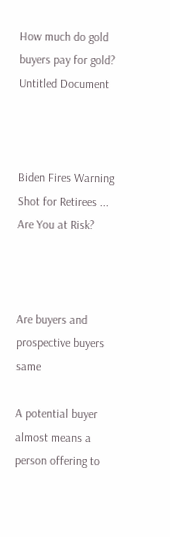How much do gold buyers pay for gold?
Untitled Document



Biden Fires Warning Shot for Retirees ... Are You at Risk?



Are buyers and prospective buyers same

A potential buyer almost means a person offering to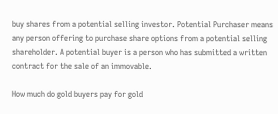buy shares from a potential selling investor. Potential Purchaser means any person offering to purchase share options from a potential selling shareholder. A potential buyer is a person who has submitted a written contract for the sale of an immovable.

How much do gold buyers pay for gold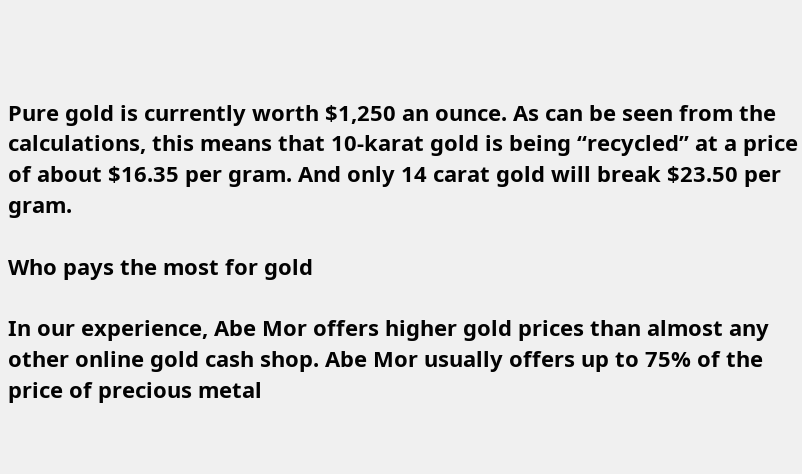Pure gold is currently worth $1,250 an ounce. As can be seen from the calculations, this means that 10-karat gold is being “recycled” at a price of about $16.35 per gram. And only 14 carat gold will break $23.50 per gram.

Who pays the most for gold

In our experience, Abe Mor offers higher gold prices than almost any other online gold cash shop. Abe Mor usually offers up to 75% of the price of precious metal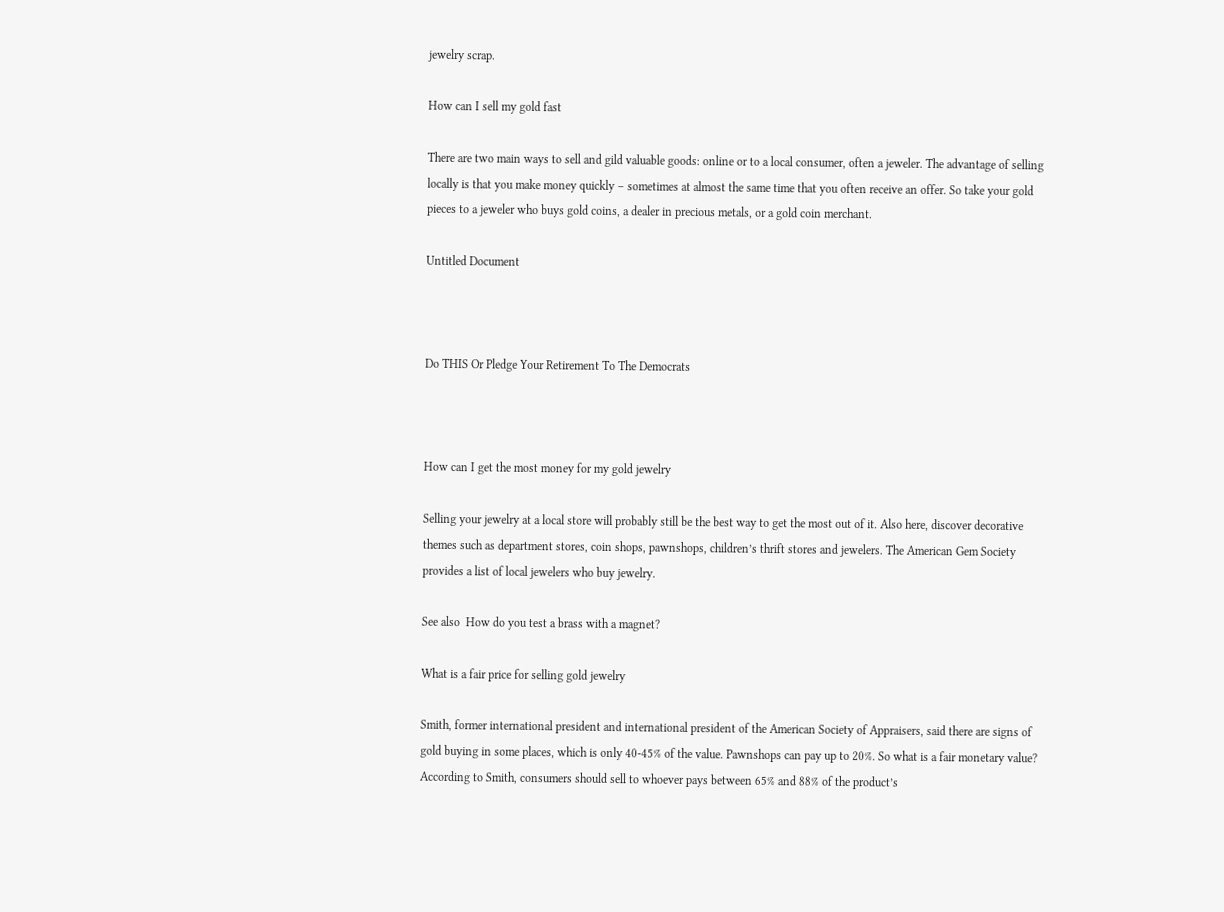jewelry scrap.

How can I sell my gold fast

There are two main ways to sell and gild valuable goods: online or to a local consumer, often a jeweler. The advantage of selling locally is that you make money quickly – sometimes at almost the same time that you often receive an offer. So take your gold pieces to a jeweler who buys gold coins, a dealer in precious metals, or a gold coin merchant.

Untitled Document



Do THIS Or Pledge Your Retirement To The Democrats



How can I get the most money for my gold jewelry

Selling your jewelry at a local store will probably still be the best way to get the most out of it. Also here, discover decorative themes such as department stores, coin shops, pawnshops, children’s thrift stores and jewelers. The American Gem Society provides a list of local jewelers who buy jewelry.

See also  How do you test a brass with a magnet?

What is a fair price for selling gold jewelry

Smith, former international president and international president of the American Society of Appraisers, said there are signs of gold buying in some places, which is only 40-45% of the value. Pawnshops can pay up to 20%. So what is a fair monetary value? According to Smith, consumers should sell to whoever pays between 65% and 88% of the product’s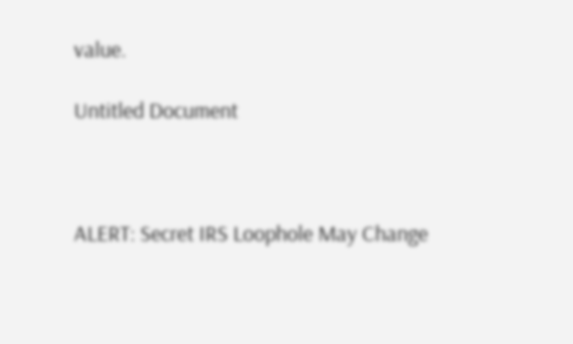value.

Untitled Document



ALERT: Secret IRS Loophole May Change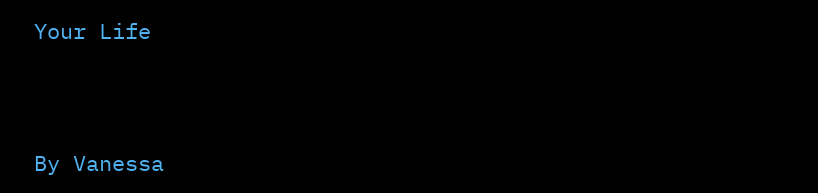Your Life



By Vanessa